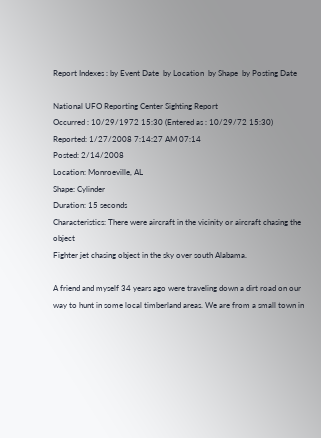Report Indexes : by Event Date  by Location  by Shape  by Posting Date

National UFO Reporting Center Sighting Report
Occurred : 10/29/1972 15:30 (Entered as : 10/29/72 15:30)
Reported: 1/27/2008 7:14:27 AM 07:14
Posted: 2/14/2008
Location: Monroeville, AL
Shape: Cylinder
Duration: 15 seconds
Characteristics: There were aircraft in the vicinity or aircraft chasing the object
Fighter jet chasing object in the sky over south Alabama.

A friend and myself 34 years ago were traveling down a dirt road on our way to hunt in some local timberland areas. We are from a small town in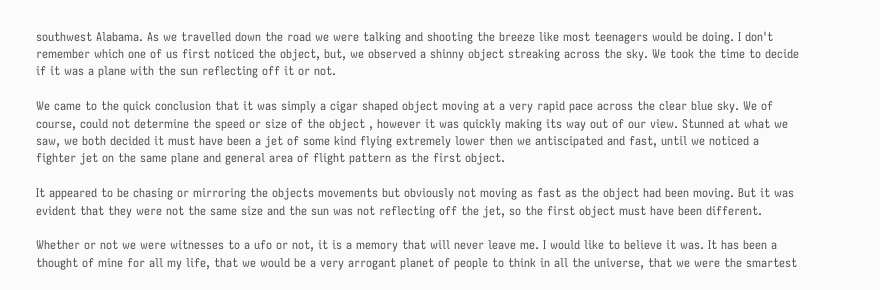southwest Alabama. As we travelled down the road we were talking and shooting the breeze like most teenagers would be doing. I don't remember which one of us first noticed the object, but, we observed a shinny object streaking across the sky. We took the time to decide if it was a plane with the sun reflecting off it or not.

We came to the quick conclusion that it was simply a cigar shaped object moving at a very rapid pace across the clear blue sky. We of course, could not determine the speed or size of the object , however it was quickly making its way out of our view. Stunned at what we saw, we both decided it must have been a jet of some kind flying extremely lower then we antiscipated and fast, until we noticed a fighter jet on the same plane and general area of flight pattern as the first object.

It appeared to be chasing or mirroring the objects movements but obviously not moving as fast as the object had been moving. But it was evident that they were not the same size and the sun was not reflecting off the jet, so the first object must have been different.

Whether or not we were witnesses to a ufo or not, it is a memory that will never leave me. I would like to believe it was. It has been a thought of mine for all my life, that we would be a very arrogant planet of people to think in all the universe, that we were the smartest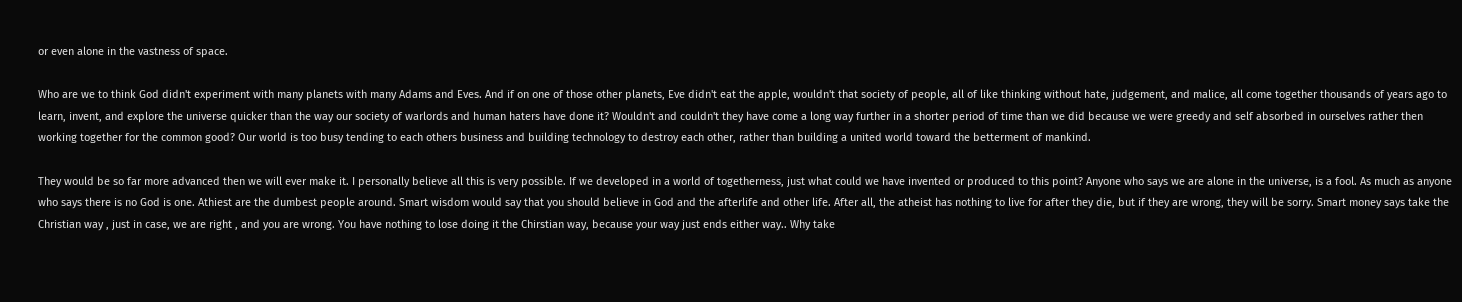or even alone in the vastness of space.

Who are we to think God didn't experiment with many planets with many Adams and Eves. And if on one of those other planets, Eve didn't eat the apple, wouldn't that society of people, all of like thinking without hate, judgement, and malice, all come together thousands of years ago to learn, invent, and explore the universe quicker than the way our society of warlords and human haters have done it? Wouldn't and couldn't they have come a long way further in a shorter period of time than we did because we were greedy and self absorbed in ourselves rather then working together for the common good? Our world is too busy tending to each others business and building technology to destroy each other, rather than building a united world toward the betterment of mankind.

They would be so far more advanced then we will ever make it. I personally believe all this is very possible. If we developed in a world of togetherness, just what could we have invented or produced to this point? Anyone who says we are alone in the universe, is a fool. As much as anyone who says there is no God is one. Athiest are the dumbest people around. Smart wisdom would say that you should believe in God and the afterlife and other life. After all, the atheist has nothing to live for after they die, but if they are wrong, they will be sorry. Smart money says take the Christian way , just in case, we are right , and you are wrong. You have nothing to lose doing it the Chirstian way, because your way just ends either way.. Why take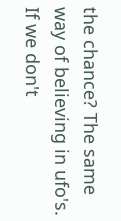the chance? The same way of believing in ufo's. If we don't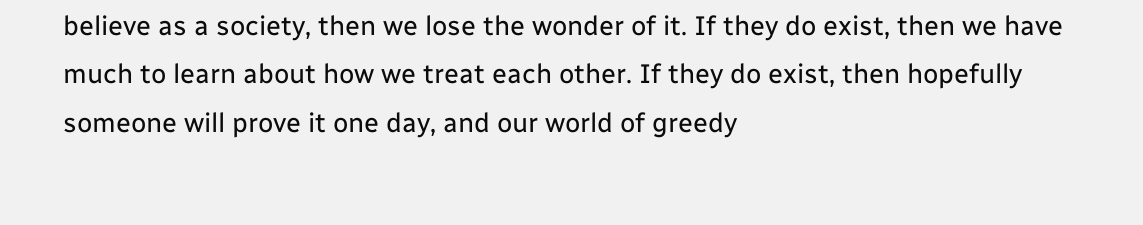believe as a society, then we lose the wonder of it. If they do exist, then we have much to learn about how we treat each other. If they do exist, then hopefully someone will prove it one day, and our world of greedy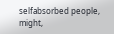selfabsorbed people, might,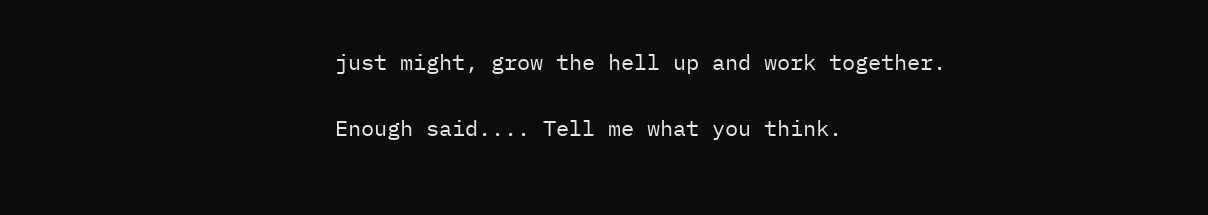just might, grow the hell up and work together.

Enough said.... Tell me what you think.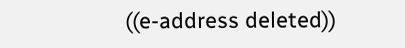((e-address deleted))